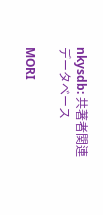nkysdb: 共著者関連データベース

MORI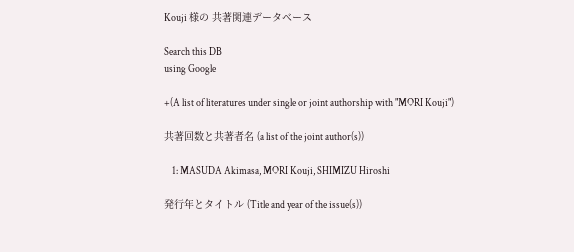Kouji 様の 共著関連データベース

Search this DB
using Google

+(A list of literatures under single or joint authorship with "MORI Kouji")

共著回数と共著者名 (a list of the joint author(s))

    1: MASUDA Akimasa, MORI Kouji, SHIMIZU Hiroshi

発行年とタイトル (Title and year of the issue(s))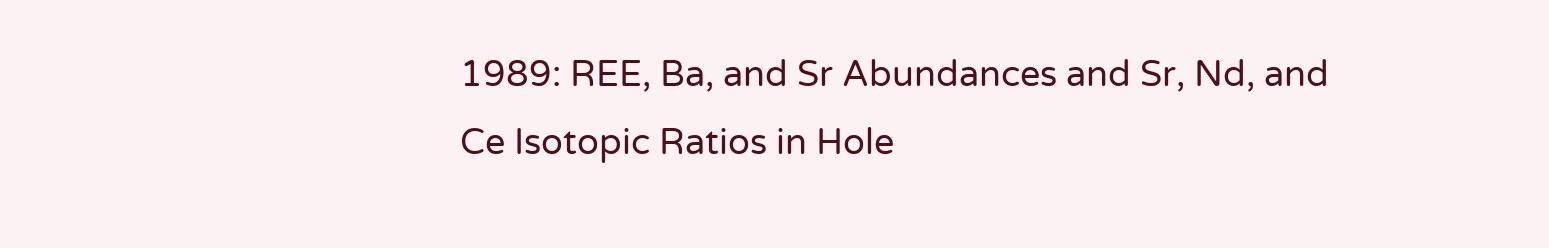1989: REE, Ba, and Sr Abundances and Sr, Nd, and Ce Isotopic Ratios in Hole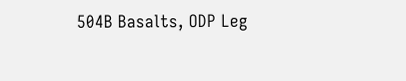504B Basalts, ODP Leg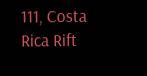111, Costa Rica Rift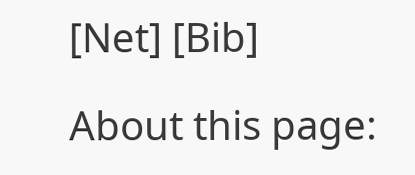[Net] [Bib]

About this page: